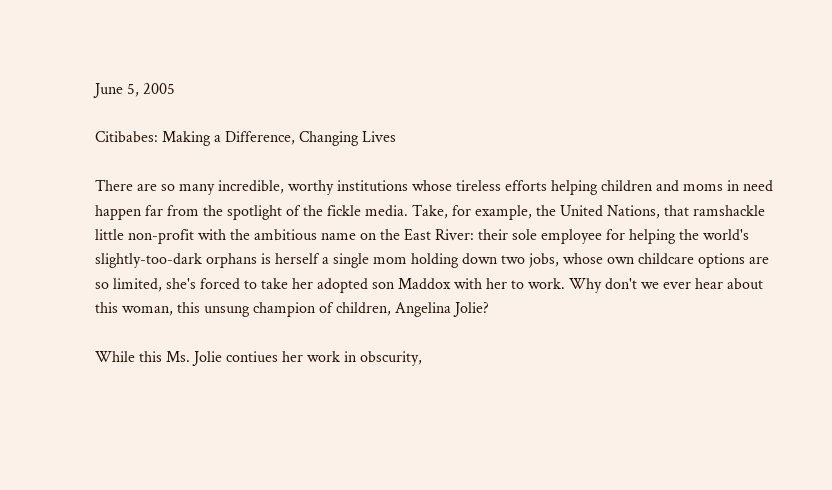June 5, 2005

Citibabes: Making a Difference, Changing Lives

There are so many incredible, worthy institutions whose tireless efforts helping children and moms in need happen far from the spotlight of the fickle media. Take, for example, the United Nations, that ramshackle little non-profit with the ambitious name on the East River: their sole employee for helping the world's slightly-too-dark orphans is herself a single mom holding down two jobs, whose own childcare options are so limited, she's forced to take her adopted son Maddox with her to work. Why don't we ever hear about this woman, this unsung champion of children, Angelina Jolie?

While this Ms. Jolie contiues her work in obscurity,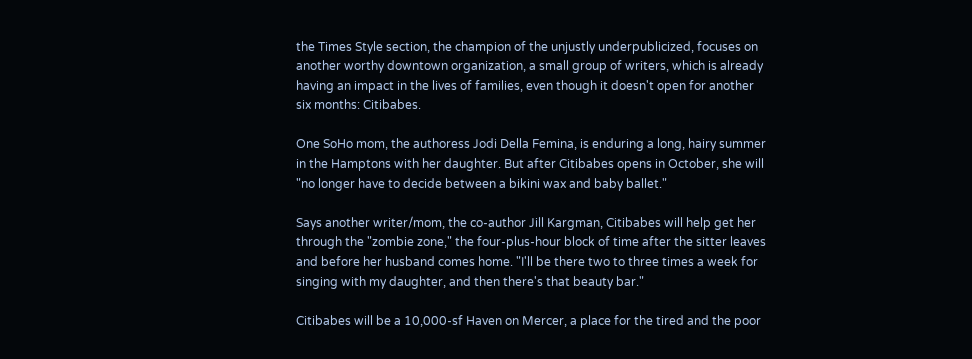the Times Style section, the champion of the unjustly underpublicized, focuses on another worthy downtown organization, a small group of writers, which is already having an impact in the lives of families, even though it doesn't open for another six months: Citibabes.

One SoHo mom, the authoress Jodi Della Femina, is enduring a long, hairy summer in the Hamptons with her daughter. But after Citibabes opens in October, she will "no longer have to decide between a bikini wax and baby ballet."

Says another writer/mom, the co-author Jill Kargman, Citibabes will help get her through the "zombie zone," the four-plus-hour block of time after the sitter leaves and before her husband comes home. "I'll be there two to three times a week for singing with my daughter, and then there's that beauty bar."

Citibabes will be a 10,000-sf Haven on Mercer, a place for the tired and the poor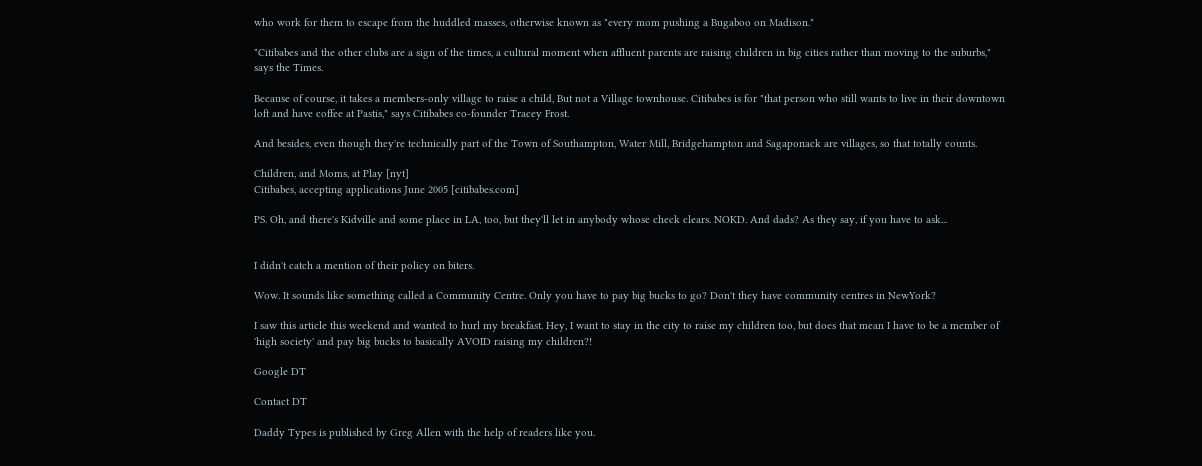who work for them to escape from the huddled masses, otherwise known as "every mom pushing a Bugaboo on Madison."

"Citibabes and the other clubs are a sign of the times, a cultural moment when affluent parents are raising children in big cities rather than moving to the suburbs," says the Times.

Because of course, it takes a members-only village to raise a child, But not a Village townhouse. Citibabes is for "that person who still wants to live in their downtown loft and have coffee at Pastis," says Citibabes co-founder Tracey Frost.

And besides, even though they're technically part of the Town of Southampton, Water Mill, Bridgehampton and Sagaponack are villages, so that totally counts.

Children, and Moms, at Play [nyt]
Citibabes, accepting applications June 2005 [citibabes.com]

PS. Oh, and there's Kidville and some place in LA, too, but they'll let in anybody whose check clears. NOKD. And dads? As they say, if you have to ask...


I didn't catch a mention of their policy on biters.

Wow. It sounds like something called a Community Centre. Only you have to pay big bucks to go? Don't they have community centres in NewYork?

I saw this article this weekend and wanted to hurl my breakfast. Hey, I want to stay in the city to raise my children too, but does that mean I have to be a member of 'high society' and pay big bucks to basically AVOID raising my children?!

Google DT

Contact DT

Daddy Types is published by Greg Allen with the help of readers like you.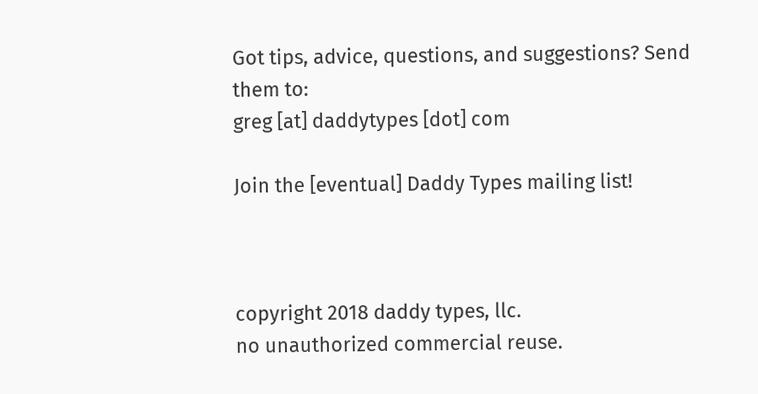Got tips, advice, questions, and suggestions? Send them to:
greg [at] daddytypes [dot] com

Join the [eventual] Daddy Types mailing list!



copyright 2018 daddy types, llc.
no unauthorized commercial reuse.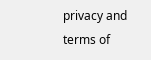privacy and terms of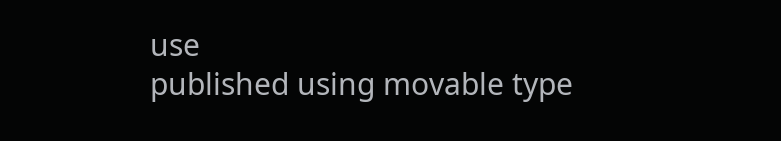use
published using movable type